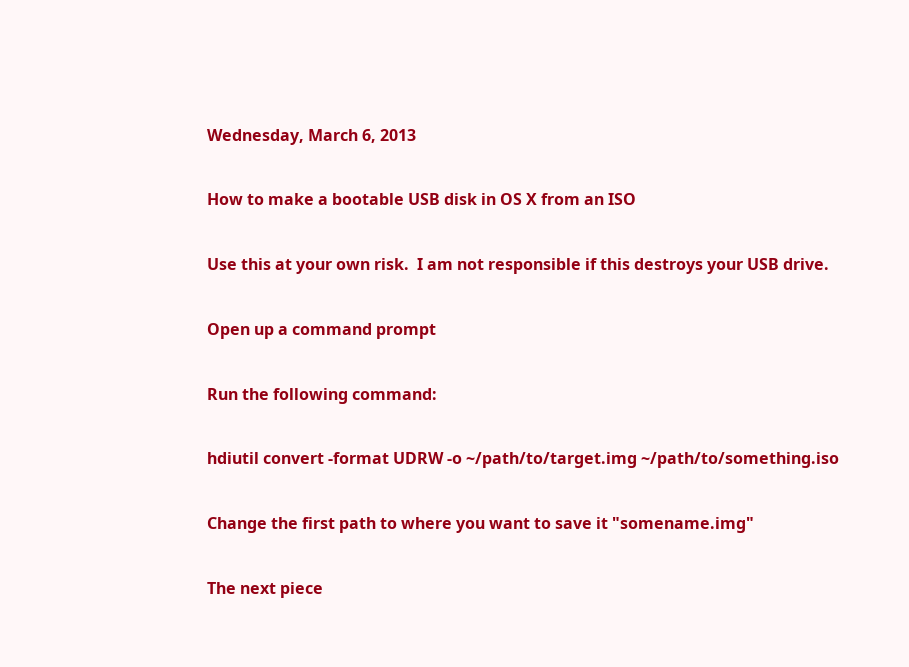Wednesday, March 6, 2013

How to make a bootable USB disk in OS X from an ISO

Use this at your own risk.  I am not responsible if this destroys your USB drive.

Open up a command prompt

Run the following command:

hdiutil convert -format UDRW -o ~/path/to/target.img ~/path/to/something.iso

Change the first path to where you want to save it "somename.img"

The next piece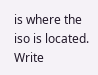is where the iso is located. Write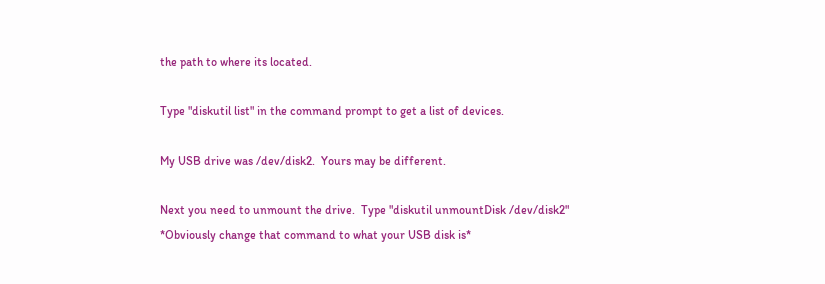the path to where its located.

Type "diskutil list" in the command prompt to get a list of devices.

My USB drive was /dev/disk2.  Yours may be different.

Next you need to unmount the drive.  Type "diskutil unmountDisk /dev/disk2"
*Obviously change that command to what your USB disk is*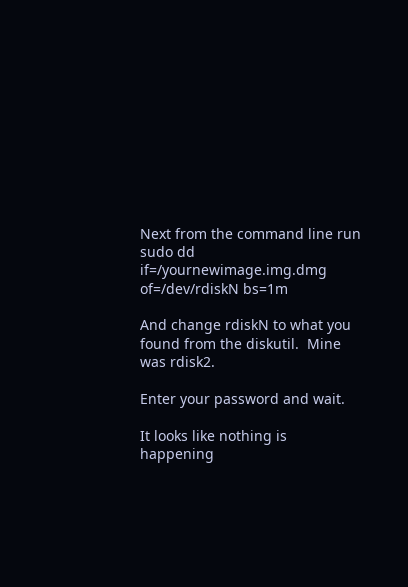Next from the command line run sudo dd if=/yournewimage.img.dmg of=/dev/rdiskN bs=1m

And change rdiskN to what you found from the diskutil.  Mine was rdisk2.

Enter your password and wait.

It looks like nothing is happening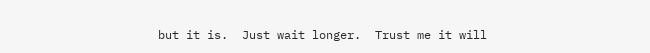but it is.  Just wait longer.  Trust me it will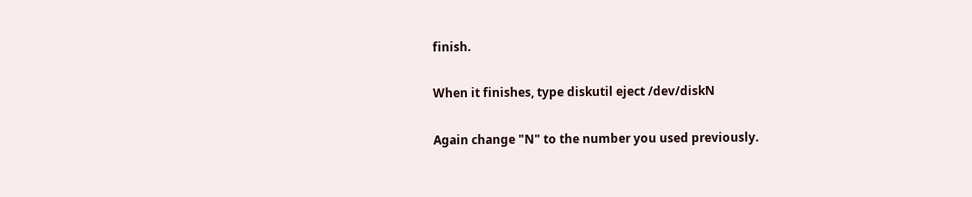finish.

When it finishes, type diskutil eject /dev/diskN

Again change "N" to the number you used previously.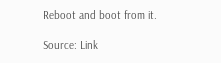Reboot and boot from it.

Source: Link